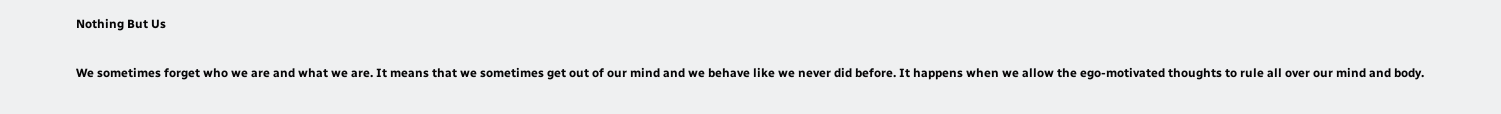Nothing But Us

We sometimes forget who we are and what we are. It means that we sometimes get out of our mind and we behave like we never did before. It happens when we allow the ego-motivated thoughts to rule all over our mind and body.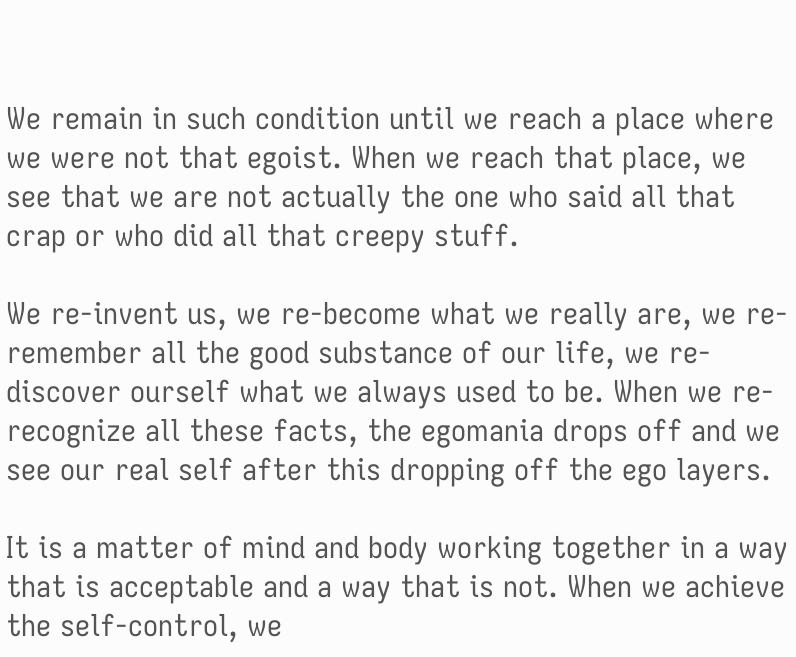We remain in such condition until we reach a place where we were not that egoist. When we reach that place, we see that we are not actually the one who said all that crap or who did all that creepy stuff.

We re-invent us, we re-become what we really are, we re-remember all the good substance of our life, we re-discover ourself what we always used to be. When we re-recognize all these facts, the egomania drops off and we see our real self after this dropping off the ego layers.

It is a matter of mind and body working together in a way that is acceptable and a way that is not. When we achieve the self-control, we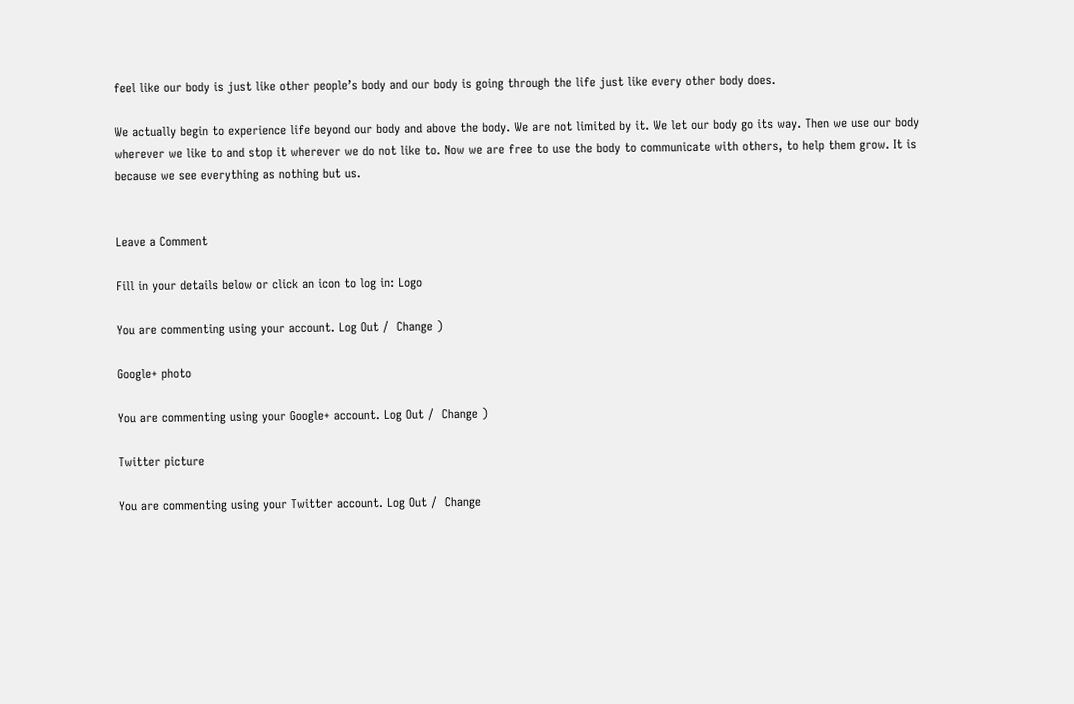feel like our body is just like other people’s body and our body is going through the life just like every other body does.

We actually begin to experience life beyond our body and above the body. We are not limited by it. We let our body go its way. Then we use our body wherever we like to and stop it wherever we do not like to. Now we are free to use the body to communicate with others, to help them grow. It is because we see everything as nothing but us.


Leave a Comment

Fill in your details below or click an icon to log in: Logo

You are commenting using your account. Log Out /  Change )

Google+ photo

You are commenting using your Google+ account. Log Out /  Change )

Twitter picture

You are commenting using your Twitter account. Log Out /  Change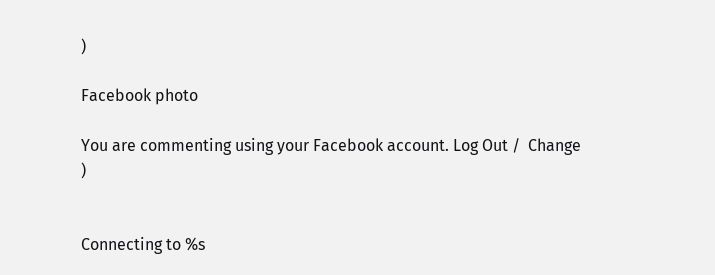)

Facebook photo

You are commenting using your Facebook account. Log Out /  Change )


Connecting to %s